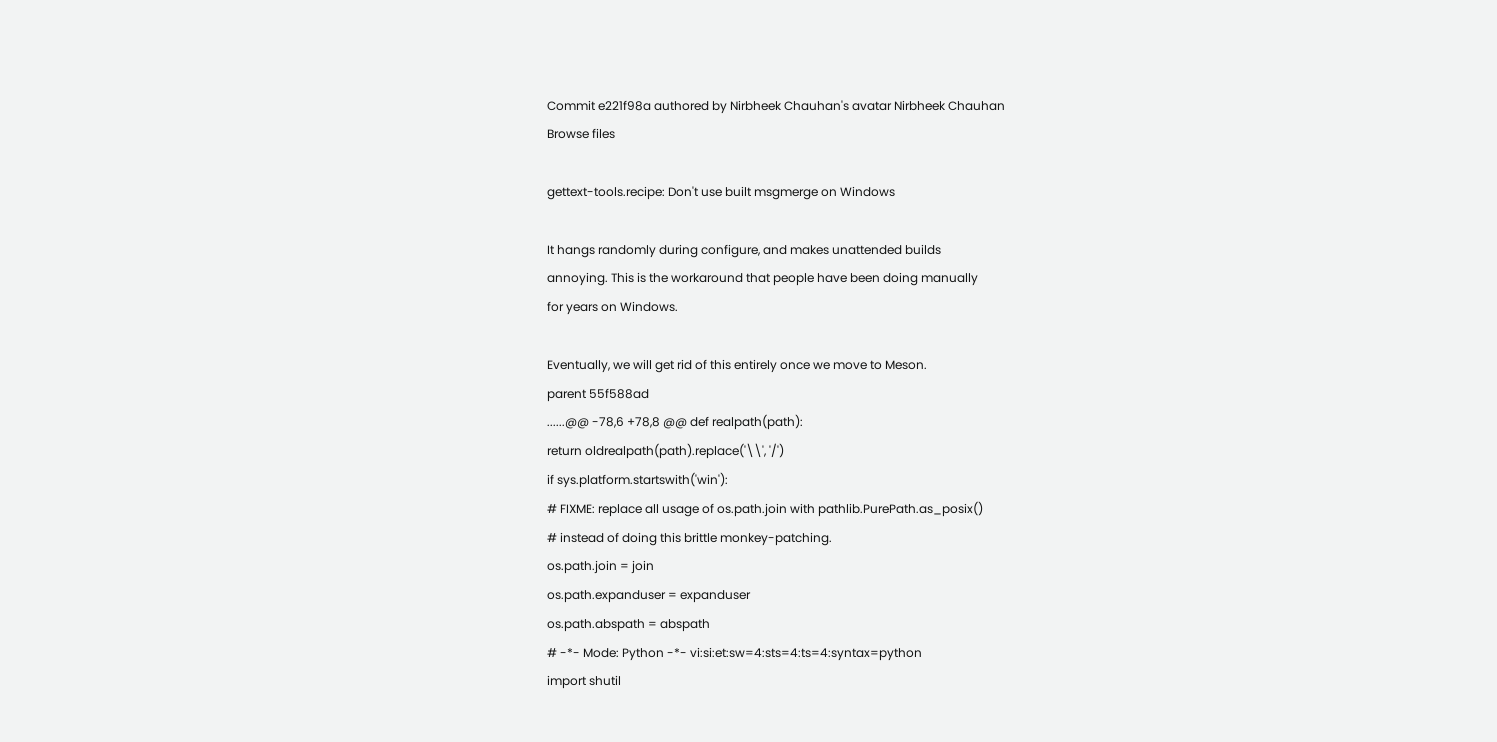Commit e221f98a authored by Nirbheek Chauhan's avatar Nirbheek Chauhan
Browse files

gettext-tools.recipe: Don't use built msgmerge on Windows

It hangs randomly during configure, and makes unattended builds
annoying. This is the workaround that people have been doing manually
for years on Windows.

Eventually, we will get rid of this entirely once we move to Meson.
parent 55f588ad
......@@ -78,6 +78,8 @@ def realpath(path):
return oldrealpath(path).replace('\\', '/')
if sys.platform.startswith('win'):
# FIXME: replace all usage of os.path.join with pathlib.PurePath.as_posix()
# instead of doing this brittle monkey-patching.
os.path.join = join
os.path.expanduser = expanduser
os.path.abspath = abspath
# -*- Mode: Python -*- vi:si:et:sw=4:sts=4:ts=4:syntax=python
import shutil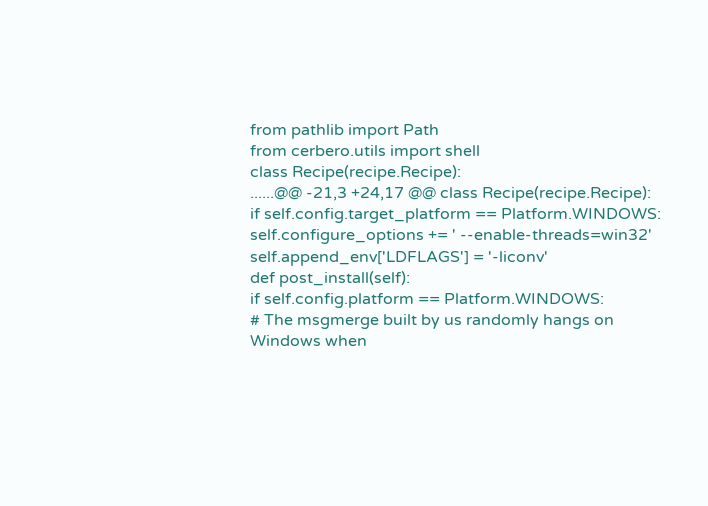from pathlib import Path
from cerbero.utils import shell
class Recipe(recipe.Recipe):
......@@ -21,3 +24,17 @@ class Recipe(recipe.Recipe):
if self.config.target_platform == Platform.WINDOWS:
self.configure_options += ' --enable-threads=win32'
self.append_env['LDFLAGS'] = '-liconv'
def post_install(self):
if self.config.platform == Platform.WINDOWS:
# The msgmerge built by us randomly hangs on Windows when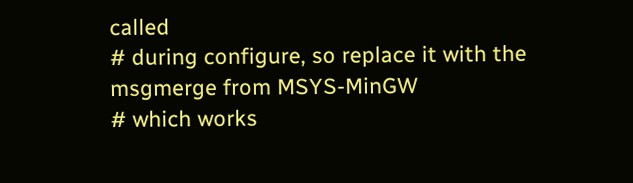called
# during configure, so replace it with the msgmerge from MSYS-MinGW
# which works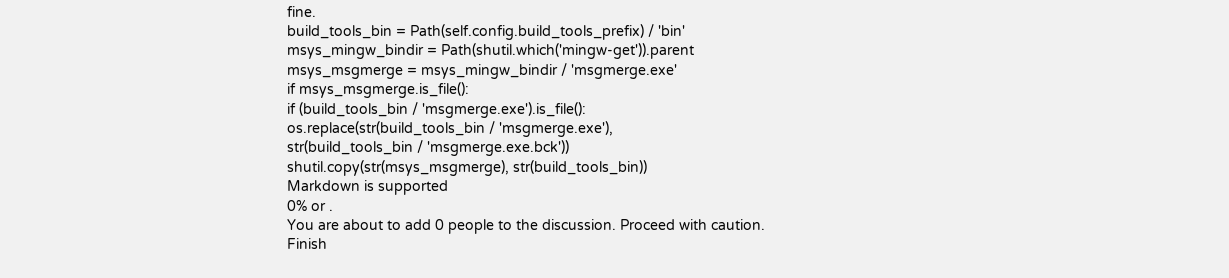fine.
build_tools_bin = Path(self.config.build_tools_prefix) / 'bin'
msys_mingw_bindir = Path(shutil.which('mingw-get')).parent
msys_msgmerge = msys_mingw_bindir / 'msgmerge.exe'
if msys_msgmerge.is_file():
if (build_tools_bin / 'msgmerge.exe').is_file():
os.replace(str(build_tools_bin / 'msgmerge.exe'),
str(build_tools_bin / 'msgmerge.exe.bck'))
shutil.copy(str(msys_msgmerge), str(build_tools_bin))
Markdown is supported
0% or .
You are about to add 0 people to the discussion. Proceed with caution.
Finish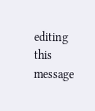editing this message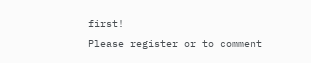first!
Please register or to comment